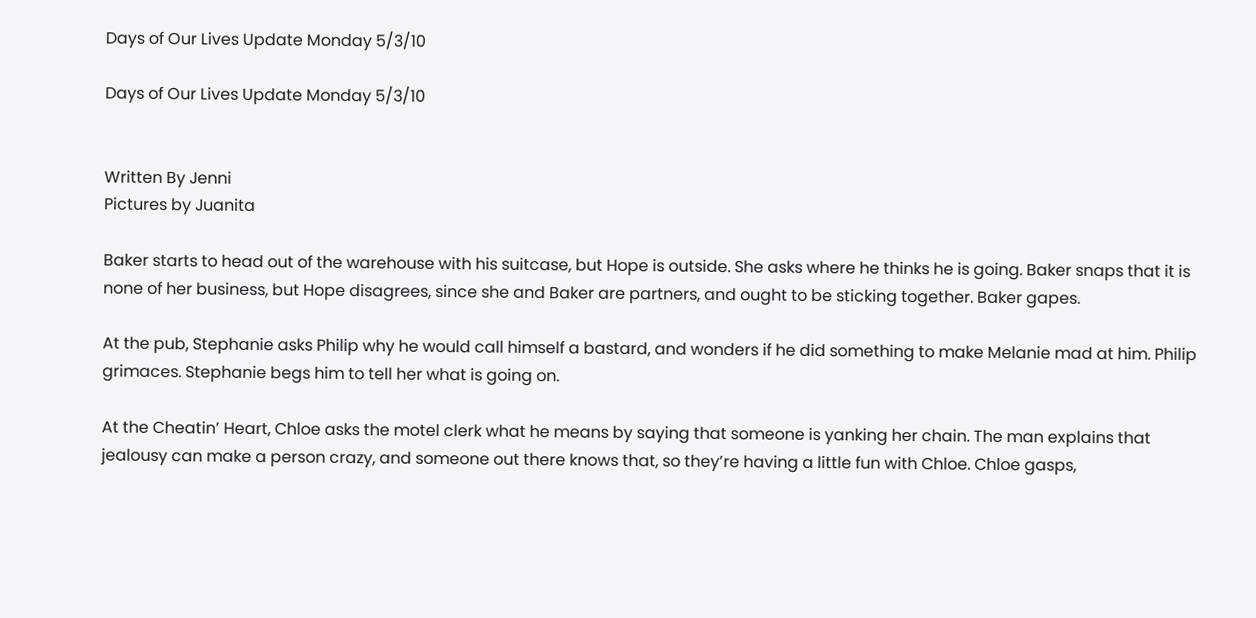Days of Our Lives Update Monday 5/3/10

Days of Our Lives Update Monday 5/3/10


Written By Jenni
Pictures by Juanita

Baker starts to head out of the warehouse with his suitcase, but Hope is outside. She asks where he thinks he is going. Baker snaps that it is none of her business, but Hope disagrees, since she and Baker are partners, and ought to be sticking together. Baker gapes.

At the pub, Stephanie asks Philip why he would call himself a bastard, and wonders if he did something to make Melanie mad at him. Philip grimaces. Stephanie begs him to tell her what is going on.

At the Cheatin’ Heart, Chloe asks the motel clerk what he means by saying that someone is yanking her chain. The man explains that jealousy can make a person crazy, and someone out there knows that, so they’re having a little fun with Chloe. Chloe gasps,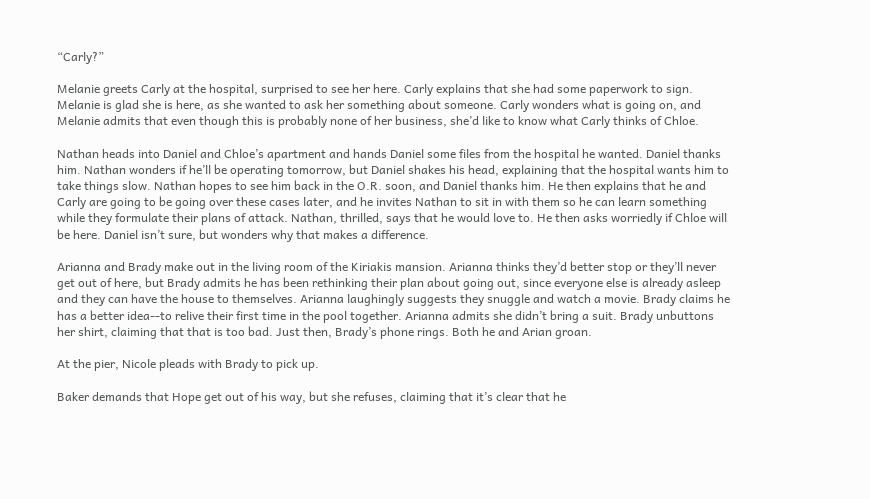“Carly?”

Melanie greets Carly at the hospital, surprised to see her here. Carly explains that she had some paperwork to sign. Melanie is glad she is here, as she wanted to ask her something about someone. Carly wonders what is going on, and Melanie admits that even though this is probably none of her business, she’d like to know what Carly thinks of Chloe.

Nathan heads into Daniel and Chloe’s apartment and hands Daniel some files from the hospital he wanted. Daniel thanks him. Nathan wonders if he’ll be operating tomorrow, but Daniel shakes his head, explaining that the hospital wants him to take things slow. Nathan hopes to see him back in the O.R. soon, and Daniel thanks him. He then explains that he and Carly are going to be going over these cases later, and he invites Nathan to sit in with them so he can learn something while they formulate their plans of attack. Nathan, thrilled, says that he would love to. He then asks worriedly if Chloe will be here. Daniel isn’t sure, but wonders why that makes a difference.

Arianna and Brady make out in the living room of the Kiriakis mansion. Arianna thinks they’d better stop or they’ll never get out of here, but Brady admits he has been rethinking their plan about going out, since everyone else is already asleep and they can have the house to themselves. Arianna laughingly suggests they snuggle and watch a movie. Brady claims he has a better idea--to relive their first time in the pool together. Arianna admits she didn’t bring a suit. Brady unbuttons her shirt, claiming that that is too bad. Just then, Brady’s phone rings. Both he and Arian groan.

At the pier, Nicole pleads with Brady to pick up.

Baker demands that Hope get out of his way, but she refuses, claiming that it’s clear that he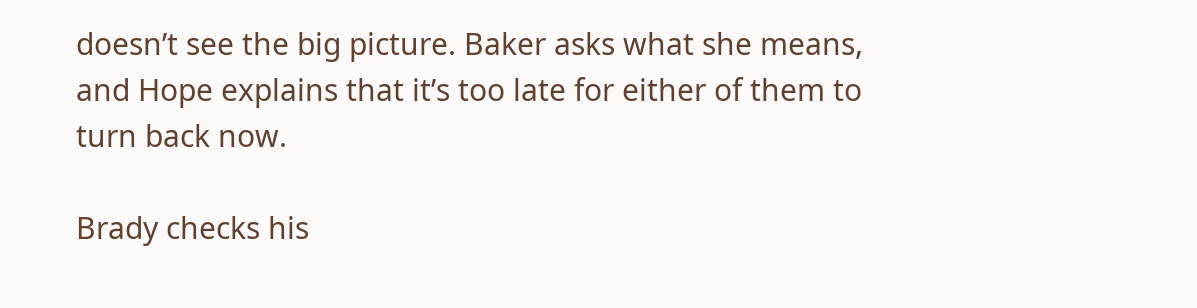doesn’t see the big picture. Baker asks what she means, and Hope explains that it’s too late for either of them to turn back now.

Brady checks his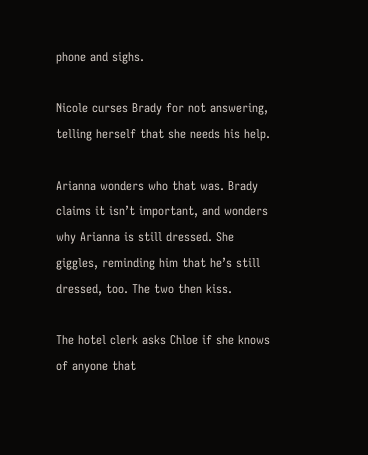phone and sighs.

Nicole curses Brady for not answering, telling herself that she needs his help.

Arianna wonders who that was. Brady claims it isn’t important, and wonders why Arianna is still dressed. She giggles, reminding him that he’s still dressed, too. The two then kiss.

The hotel clerk asks Chloe if she knows of anyone that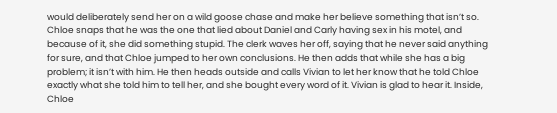would deliberately send her on a wild goose chase and make her believe something that isn’t so. Chloe snaps that he was the one that lied about Daniel and Carly having sex in his motel, and because of it, she did something stupid. The clerk waves her off, saying that he never said anything for sure, and that Chloe jumped to her own conclusions. He then adds that while she has a big problem; it isn’t with him. He then heads outside and calls Vivian to let her know that he told Chloe exactly what she told him to tell her, and she bought every word of it. Vivian is glad to hear it. Inside, Chloe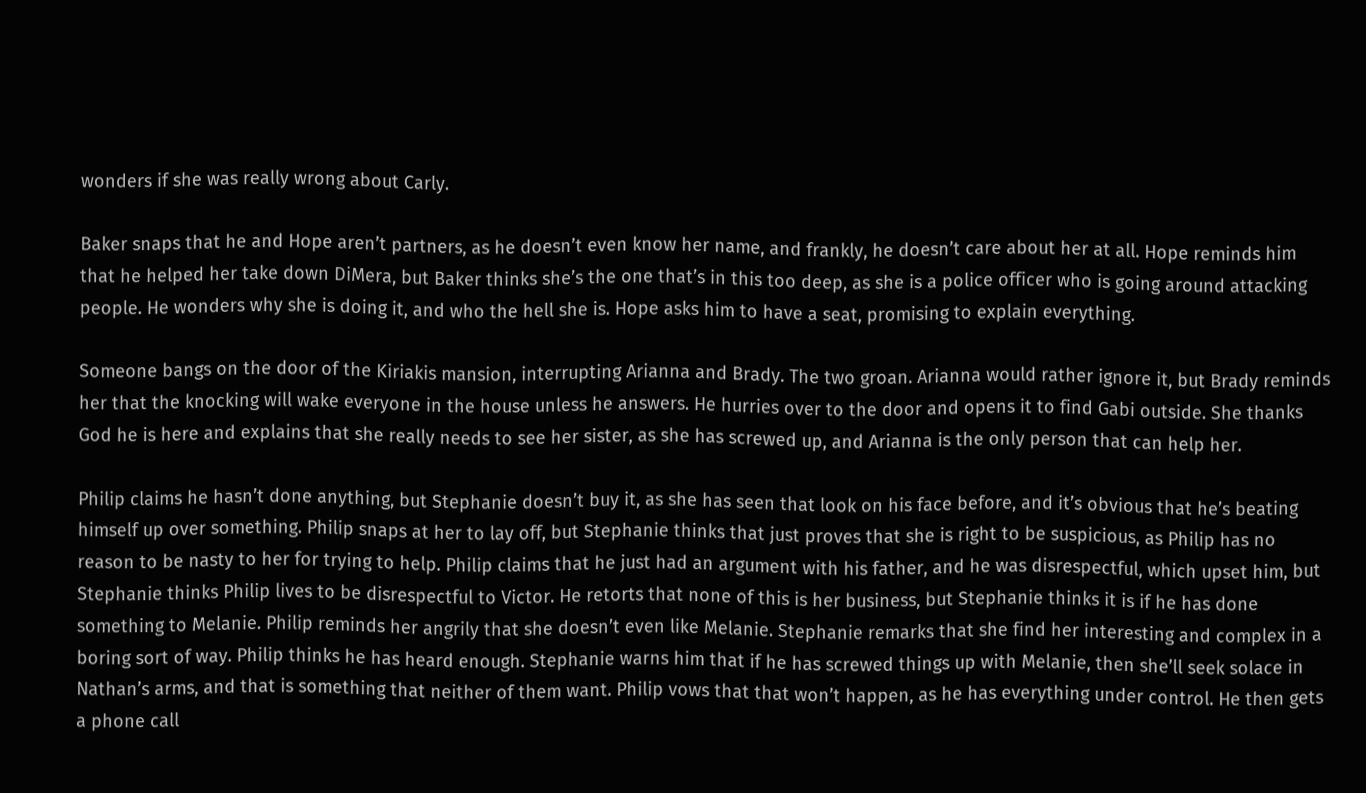wonders if she was really wrong about Carly.

Baker snaps that he and Hope aren’t partners, as he doesn’t even know her name, and frankly, he doesn’t care about her at all. Hope reminds him that he helped her take down DiMera, but Baker thinks she’s the one that’s in this too deep, as she is a police officer who is going around attacking people. He wonders why she is doing it, and who the hell she is. Hope asks him to have a seat, promising to explain everything.

Someone bangs on the door of the Kiriakis mansion, interrupting Arianna and Brady. The two groan. Arianna would rather ignore it, but Brady reminds her that the knocking will wake everyone in the house unless he answers. He hurries over to the door and opens it to find Gabi outside. She thanks God he is here and explains that she really needs to see her sister, as she has screwed up, and Arianna is the only person that can help her.

Philip claims he hasn’t done anything, but Stephanie doesn’t buy it, as she has seen that look on his face before, and it’s obvious that he’s beating himself up over something. Philip snaps at her to lay off, but Stephanie thinks that just proves that she is right to be suspicious, as Philip has no reason to be nasty to her for trying to help. Philip claims that he just had an argument with his father, and he was disrespectful, which upset him, but Stephanie thinks Philip lives to be disrespectful to Victor. He retorts that none of this is her business, but Stephanie thinks it is if he has done something to Melanie. Philip reminds her angrily that she doesn’t even like Melanie. Stephanie remarks that she find her interesting and complex in a boring sort of way. Philip thinks he has heard enough. Stephanie warns him that if he has screwed things up with Melanie, then she’ll seek solace in Nathan’s arms, and that is something that neither of them want. Philip vows that that won’t happen, as he has everything under control. He then gets a phone call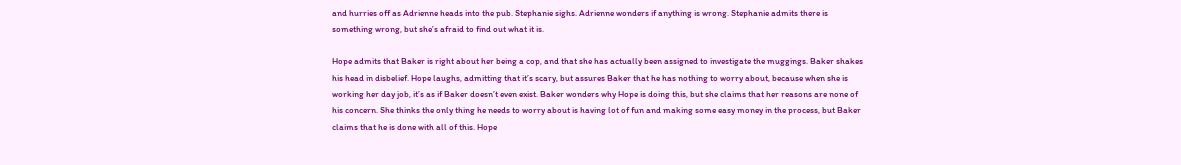and hurries off as Adrienne heads into the pub. Stephanie sighs. Adrienne wonders if anything is wrong. Stephanie admits there is something wrong, but she’s afraid to find out what it is.

Hope admits that Baker is right about her being a cop, and that she has actually been assigned to investigate the muggings. Baker shakes his head in disbelief. Hope laughs, admitting that it’s scary, but assures Baker that he has nothing to worry about, because when she is working her day job, it’s as if Baker doesn’t even exist. Baker wonders why Hope is doing this, but she claims that her reasons are none of his concern. She thinks the only thing he needs to worry about is having lot of fun and making some easy money in the process, but Baker claims that he is done with all of this. Hope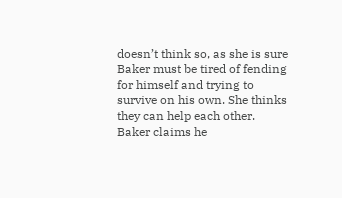doesn’t think so, as she is sure Baker must be tired of fending for himself and trying to survive on his own. She thinks they can help each other. Baker claims he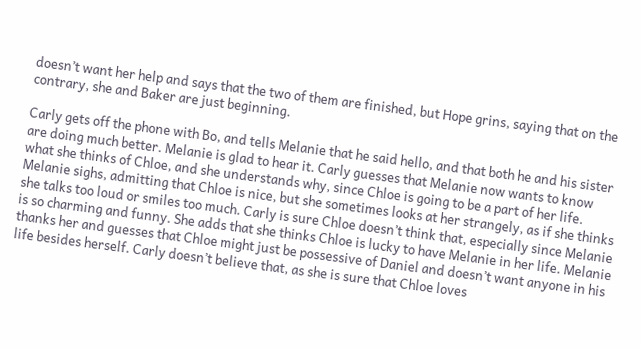doesn’t want her help and says that the two of them are finished, but Hope grins, saying that on the contrary, she and Baker are just beginning.

Carly gets off the phone with Bo, and tells Melanie that he said hello, and that both he and his sister are doing much better. Melanie is glad to hear it. Carly guesses that Melanie now wants to know what she thinks of Chloe, and she understands why, since Chloe is going to be a part of her life. Melanie sighs, admitting that Chloe is nice, but she sometimes looks at her strangely, as if she thinks she talks too loud or smiles too much. Carly is sure Chloe doesn’t think that, especially since Melanie is so charming and funny. She adds that she thinks Chloe is lucky to have Melanie in her life. Melanie thanks her and guesses that Chloe might just be possessive of Daniel and doesn’t want anyone in his life besides herself. Carly doesn’t believe that, as she is sure that Chloe loves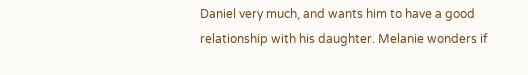Daniel very much, and wants him to have a good relationship with his daughter. Melanie wonders if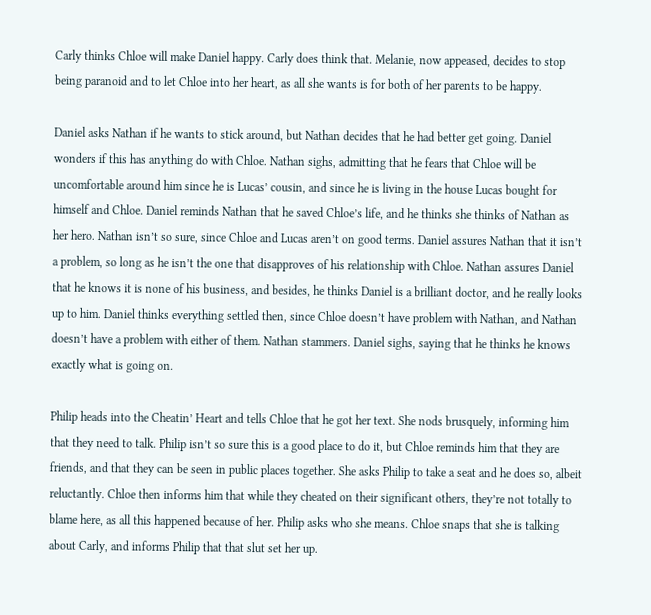Carly thinks Chloe will make Daniel happy. Carly does think that. Melanie, now appeased, decides to stop being paranoid and to let Chloe into her heart, as all she wants is for both of her parents to be happy.

Daniel asks Nathan if he wants to stick around, but Nathan decides that he had better get going. Daniel wonders if this has anything do with Chloe. Nathan sighs, admitting that he fears that Chloe will be uncomfortable around him since he is Lucas’ cousin, and since he is living in the house Lucas bought for himself and Chloe. Daniel reminds Nathan that he saved Chloe’s life, and he thinks she thinks of Nathan as her hero. Nathan isn’t so sure, since Chloe and Lucas aren’t on good terms. Daniel assures Nathan that it isn’t a problem, so long as he isn’t the one that disapproves of his relationship with Chloe. Nathan assures Daniel that he knows it is none of his business, and besides, he thinks Daniel is a brilliant doctor, and he really looks up to him. Daniel thinks everything settled then, since Chloe doesn’t have problem with Nathan, and Nathan doesn’t have a problem with either of them. Nathan stammers. Daniel sighs, saying that he thinks he knows exactly what is going on.

Philip heads into the Cheatin’ Heart and tells Chloe that he got her text. She nods brusquely, informing him that they need to talk. Philip isn’t so sure this is a good place to do it, but Chloe reminds him that they are friends, and that they can be seen in public places together. She asks Philip to take a seat and he does so, albeit reluctantly. Chloe then informs him that while they cheated on their significant others, they’re not totally to blame here, as all this happened because of her. Philip asks who she means. Chloe snaps that she is talking about Carly, and informs Philip that that slut set her up.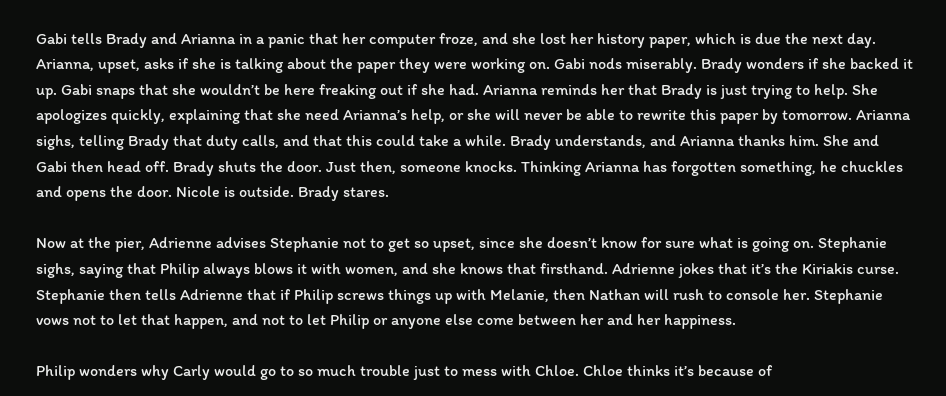Gabi tells Brady and Arianna in a panic that her computer froze, and she lost her history paper, which is due the next day. Arianna, upset, asks if she is talking about the paper they were working on. Gabi nods miserably. Brady wonders if she backed it up. Gabi snaps that she wouldn’t be here freaking out if she had. Arianna reminds her that Brady is just trying to help. She apologizes quickly, explaining that she need Arianna’s help, or she will never be able to rewrite this paper by tomorrow. Arianna sighs, telling Brady that duty calls, and that this could take a while. Brady understands, and Arianna thanks him. She and Gabi then head off. Brady shuts the door. Just then, someone knocks. Thinking Arianna has forgotten something, he chuckles and opens the door. Nicole is outside. Brady stares.

Now at the pier, Adrienne advises Stephanie not to get so upset, since she doesn’t know for sure what is going on. Stephanie sighs, saying that Philip always blows it with women, and she knows that firsthand. Adrienne jokes that it’s the Kiriakis curse. Stephanie then tells Adrienne that if Philip screws things up with Melanie, then Nathan will rush to console her. Stephanie vows not to let that happen, and not to let Philip or anyone else come between her and her happiness.

Philip wonders why Carly would go to so much trouble just to mess with Chloe. Chloe thinks it’s because of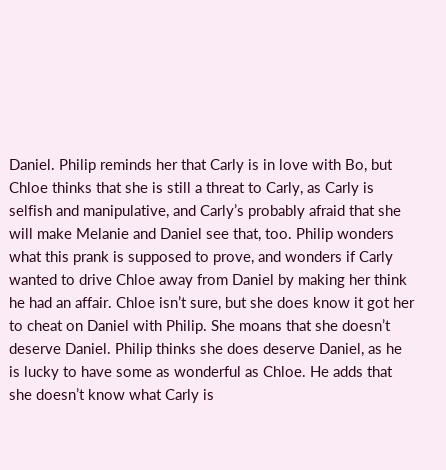Daniel. Philip reminds her that Carly is in love with Bo, but Chloe thinks that she is still a threat to Carly, as Carly is selfish and manipulative, and Carly’s probably afraid that she will make Melanie and Daniel see that, too. Philip wonders what this prank is supposed to prove, and wonders if Carly wanted to drive Chloe away from Daniel by making her think he had an affair. Chloe isn’t sure, but she does know it got her to cheat on Daniel with Philip. She moans that she doesn’t deserve Daniel. Philip thinks she does deserve Daniel, as he is lucky to have some as wonderful as Chloe. He adds that she doesn’t know what Carly is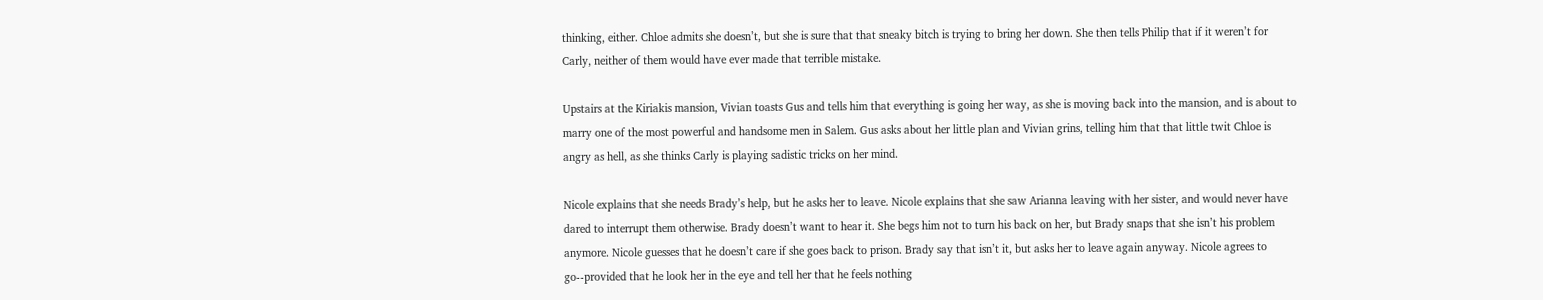thinking, either. Chloe admits she doesn’t, but she is sure that that sneaky bitch is trying to bring her down. She then tells Philip that if it weren’t for Carly, neither of them would have ever made that terrible mistake.

Upstairs at the Kiriakis mansion, Vivian toasts Gus and tells him that everything is going her way, as she is moving back into the mansion, and is about to marry one of the most powerful and handsome men in Salem. Gus asks about her little plan and Vivian grins, telling him that that little twit Chloe is angry as hell, as she thinks Carly is playing sadistic tricks on her mind.

Nicole explains that she needs Brady’s help, but he asks her to leave. Nicole explains that she saw Arianna leaving with her sister, and would never have dared to interrupt them otherwise. Brady doesn’t want to hear it. She begs him not to turn his back on her, but Brady snaps that she isn’t his problem anymore. Nicole guesses that he doesn’t care if she goes back to prison. Brady say that isn’t it, but asks her to leave again anyway. Nicole agrees to go--provided that he look her in the eye and tell her that he feels nothing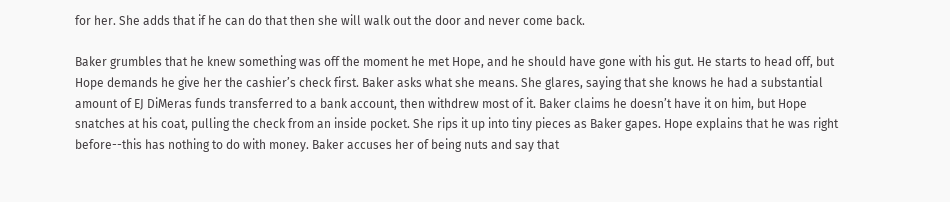for her. She adds that if he can do that then she will walk out the door and never come back.

Baker grumbles that he knew something was off the moment he met Hope, and he should have gone with his gut. He starts to head off, but Hope demands he give her the cashier’s check first. Baker asks what she means. She glares, saying that she knows he had a substantial amount of EJ DiMeras funds transferred to a bank account, then withdrew most of it. Baker claims he doesn’t have it on him, but Hope snatches at his coat, pulling the check from an inside pocket. She rips it up into tiny pieces as Baker gapes. Hope explains that he was right before--this has nothing to do with money. Baker accuses her of being nuts and say that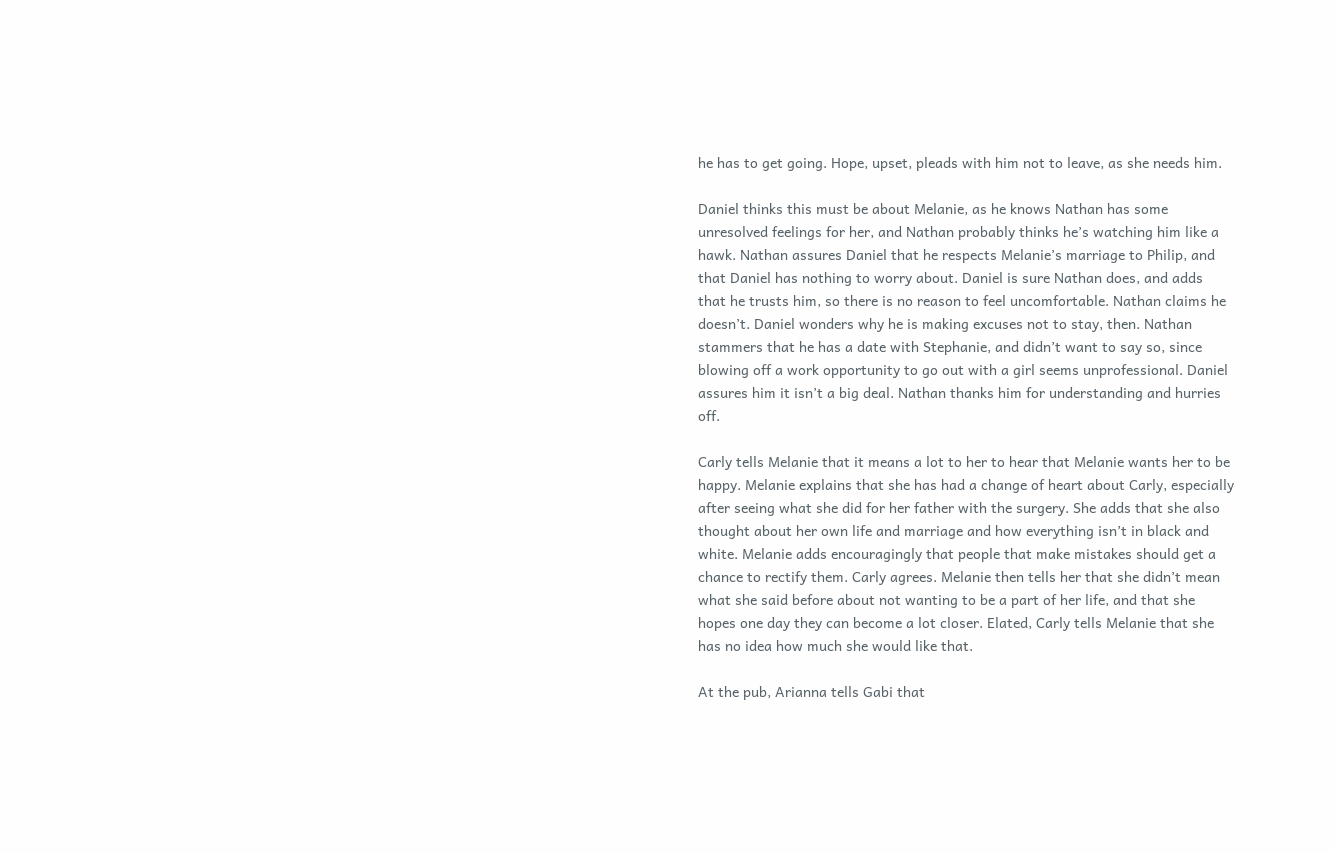he has to get going. Hope, upset, pleads with him not to leave, as she needs him.

Daniel thinks this must be about Melanie, as he knows Nathan has some unresolved feelings for her, and Nathan probably thinks he’s watching him like a hawk. Nathan assures Daniel that he respects Melanie’s marriage to Philip, and that Daniel has nothing to worry about. Daniel is sure Nathan does, and adds that he trusts him, so there is no reason to feel uncomfortable. Nathan claims he doesn’t. Daniel wonders why he is making excuses not to stay, then. Nathan stammers that he has a date with Stephanie, and didn’t want to say so, since blowing off a work opportunity to go out with a girl seems unprofessional. Daniel assures him it isn’t a big deal. Nathan thanks him for understanding and hurries off.

Carly tells Melanie that it means a lot to her to hear that Melanie wants her to be happy. Melanie explains that she has had a change of heart about Carly, especially after seeing what she did for her father with the surgery. She adds that she also thought about her own life and marriage and how everything isn’t in black and white. Melanie adds encouragingly that people that make mistakes should get a chance to rectify them. Carly agrees. Melanie then tells her that she didn’t mean what she said before about not wanting to be a part of her life, and that she hopes one day they can become a lot closer. Elated, Carly tells Melanie that she has no idea how much she would like that.

At the pub, Arianna tells Gabi that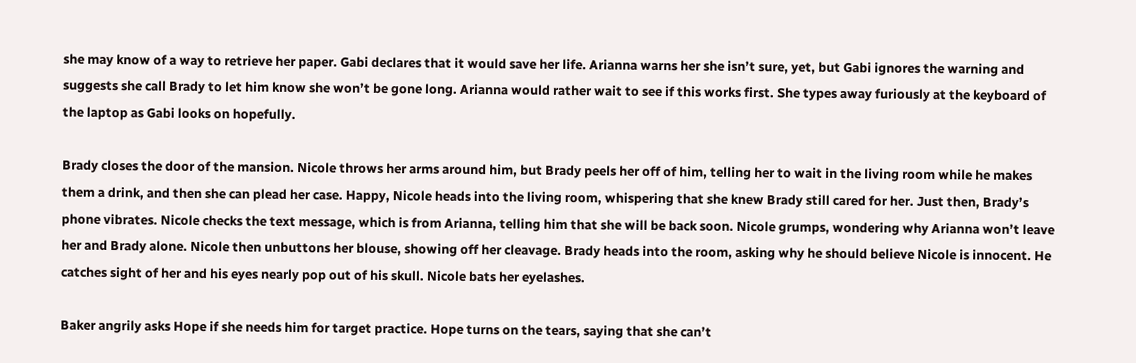she may know of a way to retrieve her paper. Gabi declares that it would save her life. Arianna warns her she isn’t sure, yet, but Gabi ignores the warning and suggests she call Brady to let him know she won’t be gone long. Arianna would rather wait to see if this works first. She types away furiously at the keyboard of the laptop as Gabi looks on hopefully.

Brady closes the door of the mansion. Nicole throws her arms around him, but Brady peels her off of him, telling her to wait in the living room while he makes them a drink, and then she can plead her case. Happy, Nicole heads into the living room, whispering that she knew Brady still cared for her. Just then, Brady’s phone vibrates. Nicole checks the text message, which is from Arianna, telling him that she will be back soon. Nicole grumps, wondering why Arianna won’t leave her and Brady alone. Nicole then unbuttons her blouse, showing off her cleavage. Brady heads into the room, asking why he should believe Nicole is innocent. He catches sight of her and his eyes nearly pop out of his skull. Nicole bats her eyelashes.

Baker angrily asks Hope if she needs him for target practice. Hope turns on the tears, saying that she can’t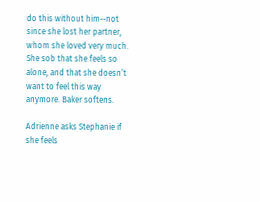do this without him--not since she lost her partner, whom she loved very much. She sob that she feels so alone, and that she doesn’t want to feel this way anymore. Baker softens.

Adrienne asks Stephanie if she feels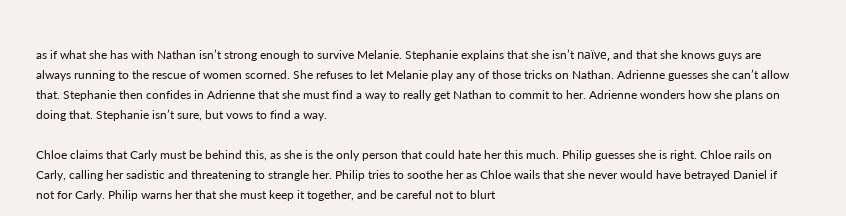as if what she has with Nathan isn’t strong enough to survive Melanie. Stephanie explains that she isn’t naïve, and that she knows guys are always running to the rescue of women scorned. She refuses to let Melanie play any of those tricks on Nathan. Adrienne guesses she can’t allow that. Stephanie then confides in Adrienne that she must find a way to really get Nathan to commit to her. Adrienne wonders how she plans on doing that. Stephanie isn’t sure, but vows to find a way.

Chloe claims that Carly must be behind this, as she is the only person that could hate her this much. Philip guesses she is right. Chloe rails on Carly, calling her sadistic and threatening to strangle her. Philip tries to soothe her as Chloe wails that she never would have betrayed Daniel if not for Carly. Philip warns her that she must keep it together, and be careful not to blurt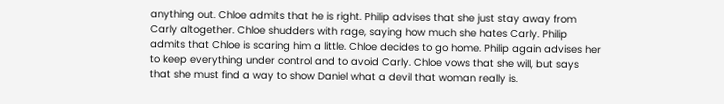anything out. Chloe admits that he is right. Philip advises that she just stay away from Carly altogether. Chloe shudders with rage, saying how much she hates Carly. Philip admits that Chloe is scaring him a little. Chloe decides to go home. Philip again advises her to keep everything under control and to avoid Carly. Chloe vows that she will, but says that she must find a way to show Daniel what a devil that woman really is.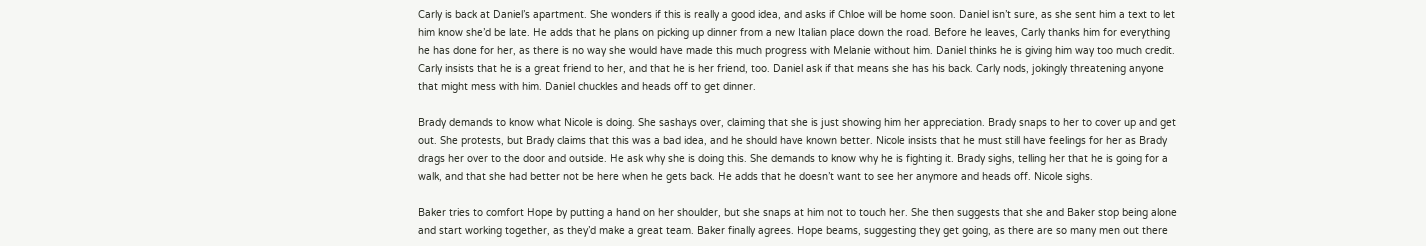Carly is back at Daniel’s apartment. She wonders if this is really a good idea, and asks if Chloe will be home soon. Daniel isn’t sure, as she sent him a text to let him know she’d be late. He adds that he plans on picking up dinner from a new Italian place down the road. Before he leaves, Carly thanks him for everything he has done for her, as there is no way she would have made this much progress with Melanie without him. Daniel thinks he is giving him way too much credit. Carly insists that he is a great friend to her, and that he is her friend, too. Daniel ask if that means she has his back. Carly nods, jokingly threatening anyone that might mess with him. Daniel chuckles and heads off to get dinner.

Brady demands to know what Nicole is doing. She sashays over, claiming that she is just showing him her appreciation. Brady snaps to her to cover up and get out. She protests, but Brady claims that this was a bad idea, and he should have known better. Nicole insists that he must still have feelings for her as Brady drags her over to the door and outside. He ask why she is doing this. She demands to know why he is fighting it. Brady sighs, telling her that he is going for a walk, and that she had better not be here when he gets back. He adds that he doesn’t want to see her anymore and heads off. Nicole sighs.

Baker tries to comfort Hope by putting a hand on her shoulder, but she snaps at him not to touch her. She then suggests that she and Baker stop being alone and start working together, as they’d make a great team. Baker finally agrees. Hope beams, suggesting they get going, as there are so many men out there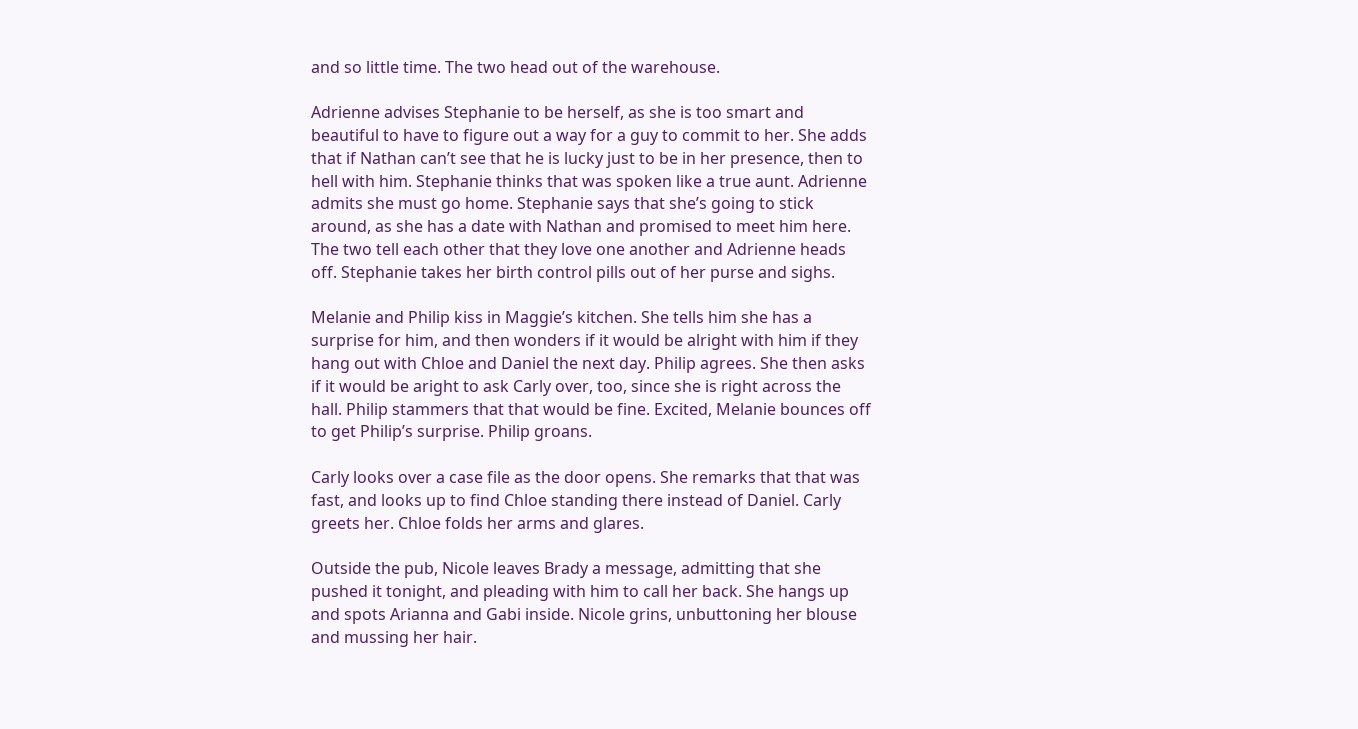and so little time. The two head out of the warehouse.

Adrienne advises Stephanie to be herself, as she is too smart and beautiful to have to figure out a way for a guy to commit to her. She adds that if Nathan can’t see that he is lucky just to be in her presence, then to hell with him. Stephanie thinks that was spoken like a true aunt. Adrienne admits she must go home. Stephanie says that she’s going to stick around, as she has a date with Nathan and promised to meet him here. The two tell each other that they love one another and Adrienne heads off. Stephanie takes her birth control pills out of her purse and sighs.

Melanie and Philip kiss in Maggie’s kitchen. She tells him she has a surprise for him, and then wonders if it would be alright with him if they hang out with Chloe and Daniel the next day. Philip agrees. She then asks if it would be aright to ask Carly over, too, since she is right across the hall. Philip stammers that that would be fine. Excited, Melanie bounces off to get Philip’s surprise. Philip groans.

Carly looks over a case file as the door opens. She remarks that that was fast, and looks up to find Chloe standing there instead of Daniel. Carly greets her. Chloe folds her arms and glares.

Outside the pub, Nicole leaves Brady a message, admitting that she pushed it tonight, and pleading with him to call her back. She hangs up and spots Arianna and Gabi inside. Nicole grins, unbuttoning her blouse and mussing her hair.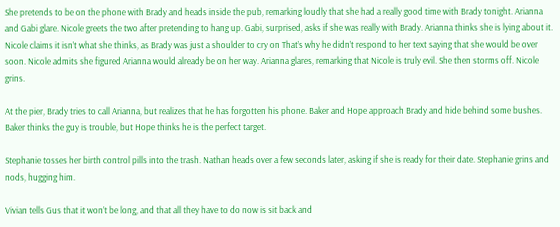She pretends to be on the phone with Brady and heads inside the pub, remarking loudly that she had a really good time with Brady tonight. Arianna and Gabi glare. Nicole greets the two after pretending to hang up. Gabi, surprised, asks if she was really with Brady. Arianna thinks she is lying about it. Nicole claims it isn’t what she thinks, as Brady was just a shoulder to cry on That’s why he didn’t respond to her text saying that she would be over soon. Nicole admits she figured Arianna would already be on her way. Arianna glares, remarking that Nicole is truly evil. She then storms off. Nicole grins.

At the pier, Brady tries to call Arianna, but realizes that he has forgotten his phone. Baker and Hope approach Brady and hide behind some bushes. Baker thinks the guy is trouble, but Hope thinks he is the perfect target.

Stephanie tosses her birth control pills into the trash. Nathan heads over a few seconds later, asking if she is ready for their date. Stephanie grins and nods, hugging him.

Vivian tells Gus that it won’t be long, and that all they have to do now is sit back and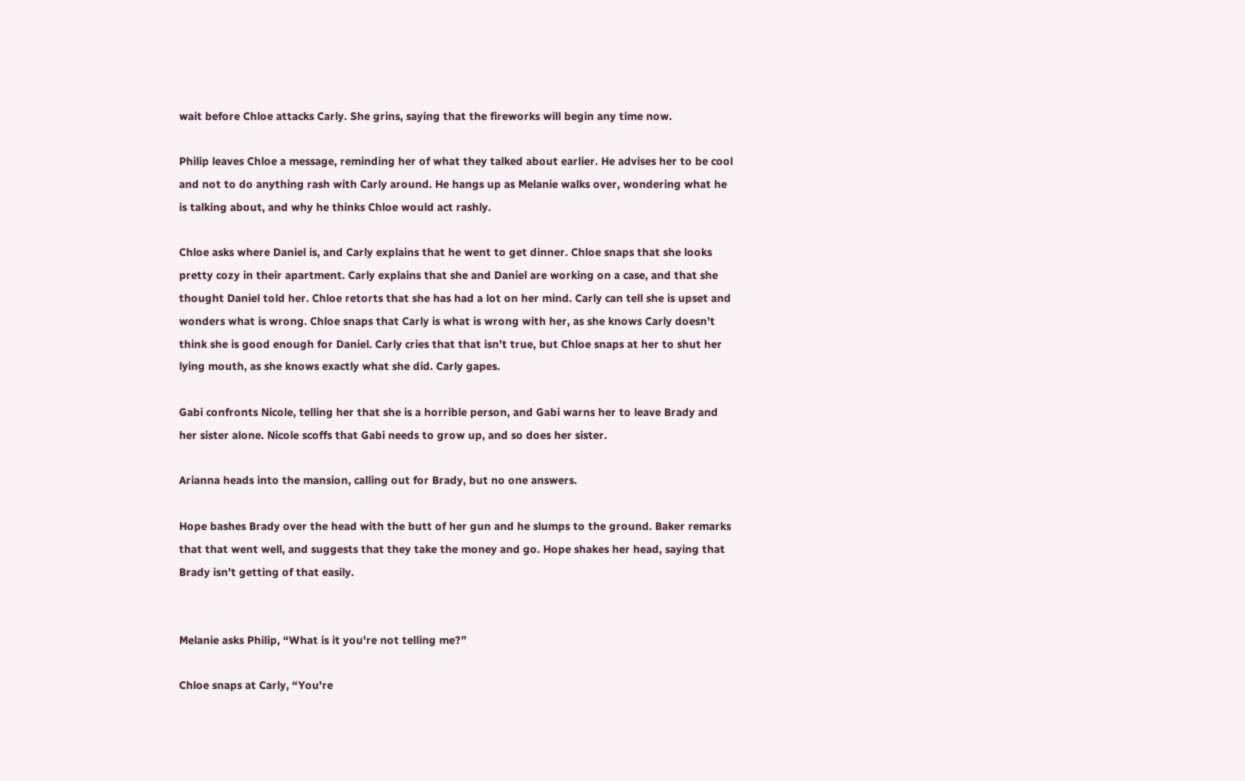wait before Chloe attacks Carly. She grins, saying that the fireworks will begin any time now.

Philip leaves Chloe a message, reminding her of what they talked about earlier. He advises her to be cool and not to do anything rash with Carly around. He hangs up as Melanie walks over, wondering what he is talking about, and why he thinks Chloe would act rashly.

Chloe asks where Daniel is, and Carly explains that he went to get dinner. Chloe snaps that she looks pretty cozy in their apartment. Carly explains that she and Daniel are working on a case, and that she thought Daniel told her. Chloe retorts that she has had a lot on her mind. Carly can tell she is upset and wonders what is wrong. Chloe snaps that Carly is what is wrong with her, as she knows Carly doesn’t think she is good enough for Daniel. Carly cries that that isn’t true, but Chloe snaps at her to shut her lying mouth, as she knows exactly what she did. Carly gapes.

Gabi confronts Nicole, telling her that she is a horrible person, and Gabi warns her to leave Brady and her sister alone. Nicole scoffs that Gabi needs to grow up, and so does her sister.

Arianna heads into the mansion, calling out for Brady, but no one answers.

Hope bashes Brady over the head with the butt of her gun and he slumps to the ground. Baker remarks that that went well, and suggests that they take the money and go. Hope shakes her head, saying that Brady isn’t getting of that easily.


Melanie asks Philip, “What is it you're not telling me?”

Chloe snaps at Carly, “You're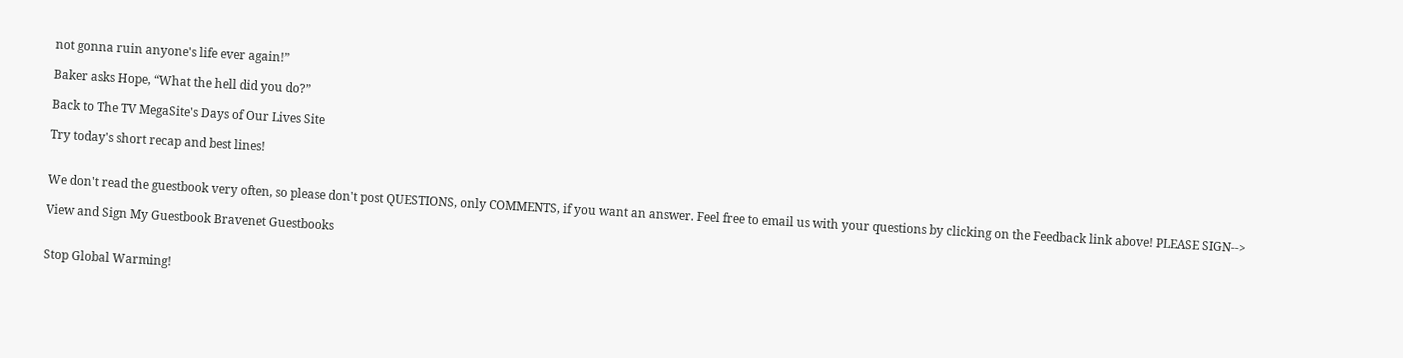not gonna ruin anyone's life ever again!”

Baker asks Hope, “What the hell did you do?”

Back to The TV MegaSite's Days of Our Lives Site

Try today's short recap and best lines!


We don't read the guestbook very often, so please don't post QUESTIONS, only COMMENTS, if you want an answer. Feel free to email us with your questions by clicking on the Feedback link above! PLEASE SIGN-->

View and Sign My Guestbook Bravenet Guestbooks


Stop Global Warming!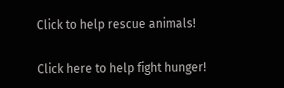Click to help rescue animals!

Click here to help fight hunger!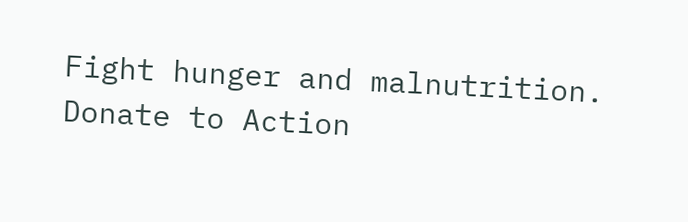Fight hunger and malnutrition.
Donate to Action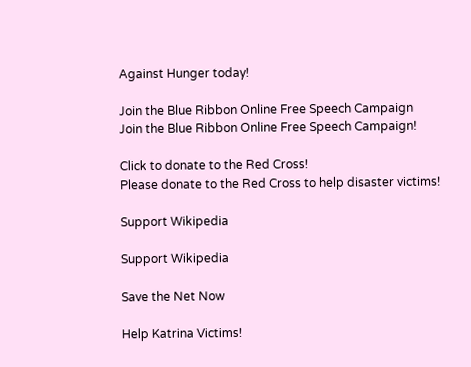Against Hunger today!

Join the Blue Ribbon Online Free Speech Campaign
Join the Blue Ribbon Online Free Speech Campaign!

Click to donate to the Red Cross!
Please donate to the Red Cross to help disaster victims!

Support Wikipedia

Support Wikipedia

Save the Net Now

Help Katrina Victims!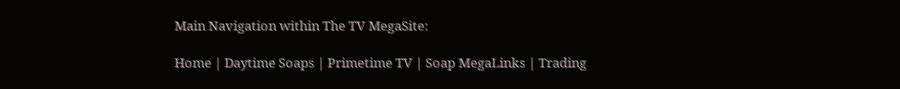Main Navigation within The TV MegaSite:

Home | Daytime Soaps | Primetime TV | Soap MegaLinks | Trading